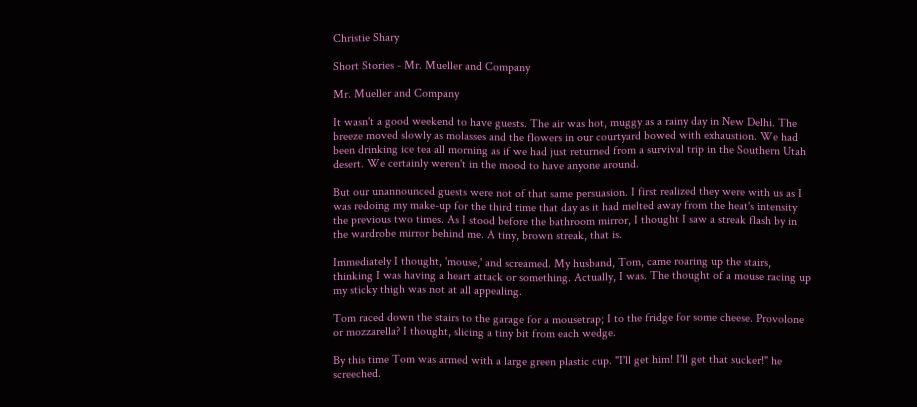Christie Shary

Short Stories - Mr. Mueller and Company

Mr. Mueller and Company

It wasn't a good weekend to have guests. The air was hot, muggy as a rainy day in New Delhi. The breeze moved slowly as molasses and the flowers in our courtyard bowed with exhaustion. We had been drinking ice tea all morning as if we had just returned from a survival trip in the Southern Utah desert. We certainly weren't in the mood to have anyone around.

But our unannounced guests were not of that same persuasion. I first realized they were with us as I was redoing my make-up for the third time that day as it had melted away from the heat's intensity the previous two times. As I stood before the bathroom mirror, I thought I saw a streak flash by in the wardrobe mirror behind me. A tiny, brown streak, that is.

Immediately I thought, 'mouse,' and screamed. My husband, Tom, came roaring up the stairs, thinking I was having a heart attack or something. Actually, I was. The thought of a mouse racing up my sticky thigh was not at all appealing.

Tom raced down the stairs to the garage for a mousetrap; I to the fridge for some cheese. Provolone or mozzarella? I thought, slicing a tiny bit from each wedge.

By this time Tom was armed with a large green plastic cup. "I'll get him! I'll get that sucker!" he screeched.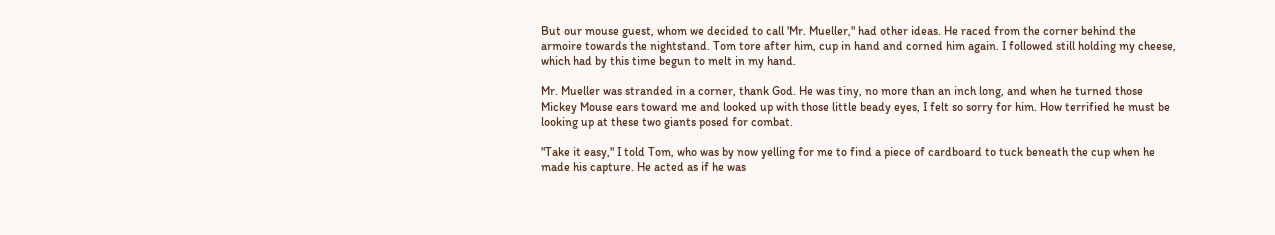But our mouse guest, whom we decided to call 'Mr. Mueller," had other ideas. He raced from the corner behind the armoire towards the nightstand. Tom tore after him, cup in hand and corned him again. I followed still holding my cheese, which had by this time begun to melt in my hand.

Mr. Mueller was stranded in a corner, thank God. He was tiny, no more than an inch long, and when he turned those Mickey Mouse ears toward me and looked up with those little beady eyes, I felt so sorry for him. How terrified he must be looking up at these two giants posed for combat.

"Take it easy," I told Tom, who was by now yelling for me to find a piece of cardboard to tuck beneath the cup when he made his capture. He acted as if he was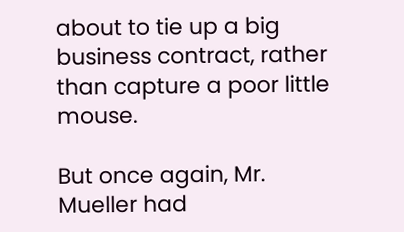about to tie up a big business contract, rather than capture a poor little mouse.

But once again, Mr. Mueller had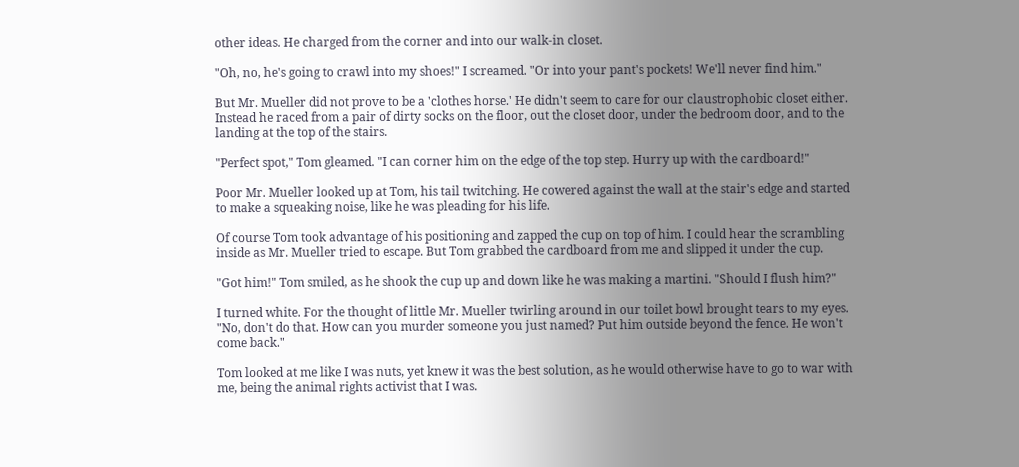other ideas. He charged from the corner and into our walk-in closet.

"Oh, no, he's going to crawl into my shoes!" I screamed. "Or into your pant's pockets! We'll never find him."

But Mr. Mueller did not prove to be a 'clothes horse.' He didn't seem to care for our claustrophobic closet either. Instead he raced from a pair of dirty socks on the floor, out the closet door, under the bedroom door, and to the landing at the top of the stairs.

"Perfect spot," Tom gleamed. "I can corner him on the edge of the top step. Hurry up with the cardboard!"

Poor Mr. Mueller looked up at Tom, his tail twitching. He cowered against the wall at the stair's edge and started to make a squeaking noise, like he was pleading for his life.

Of course Tom took advantage of his positioning and zapped the cup on top of him. I could hear the scrambling inside as Mr. Mueller tried to escape. But Tom grabbed the cardboard from me and slipped it under the cup.

"Got him!" Tom smiled, as he shook the cup up and down like he was making a martini. "Should I flush him?"

I turned white. For the thought of little Mr. Mueller twirling around in our toilet bowl brought tears to my eyes. "No, don't do that. How can you murder someone you just named? Put him outside beyond the fence. He won't come back."

Tom looked at me like I was nuts, yet knew it was the best solution, as he would otherwise have to go to war with me, being the animal rights activist that I was.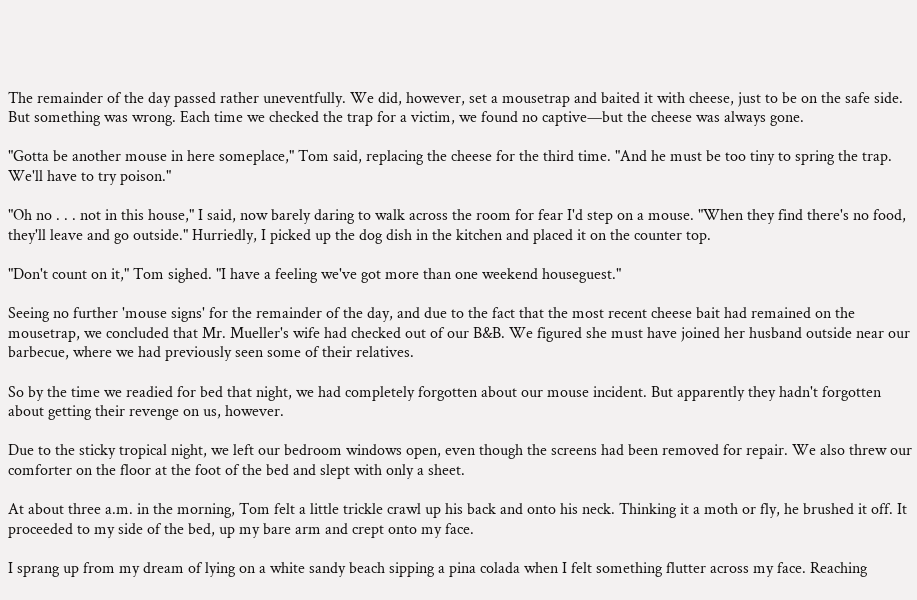The remainder of the day passed rather uneventfully. We did, however, set a mousetrap and baited it with cheese, just to be on the safe side. But something was wrong. Each time we checked the trap for a victim, we found no captive—but the cheese was always gone.

"Gotta be another mouse in here someplace," Tom said, replacing the cheese for the third time. "And he must be too tiny to spring the trap. We'll have to try poison."

"Oh no . . . not in this house," I said, now barely daring to walk across the room for fear I'd step on a mouse. "When they find there's no food, they'll leave and go outside." Hurriedly, I picked up the dog dish in the kitchen and placed it on the counter top.

"Don't count on it," Tom sighed. "I have a feeling we've got more than one weekend houseguest."

Seeing no further 'mouse signs' for the remainder of the day, and due to the fact that the most recent cheese bait had remained on the mousetrap, we concluded that Mr. Mueller's wife had checked out of our B&B. We figured she must have joined her husband outside near our barbecue, where we had previously seen some of their relatives.

So by the time we readied for bed that night, we had completely forgotten about our mouse incident. But apparently they hadn't forgotten about getting their revenge on us, however.

Due to the sticky tropical night, we left our bedroom windows open, even though the screens had been removed for repair. We also threw our comforter on the floor at the foot of the bed and slept with only a sheet.

At about three a.m. in the morning, Tom felt a little trickle crawl up his back and onto his neck. Thinking it a moth or fly, he brushed it off. It proceeded to my side of the bed, up my bare arm and crept onto my face.

I sprang up from my dream of lying on a white sandy beach sipping a pina colada when I felt something flutter across my face. Reaching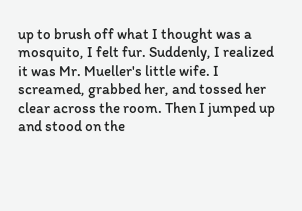up to brush off what I thought was a mosquito, I felt fur. Suddenly, I realized it was Mr. Mueller's little wife. I screamed, grabbed her, and tossed her clear across the room. Then I jumped up and stood on the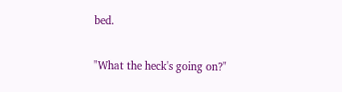bed.

"What the heck's going on?"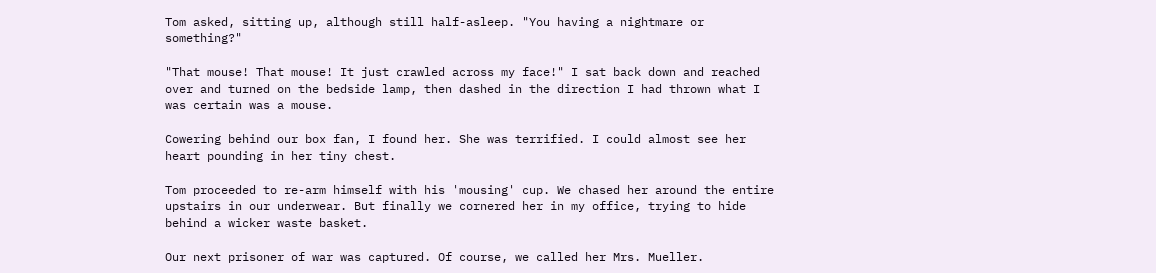Tom asked, sitting up, although still half-asleep. "You having a nightmare or something?"

"That mouse! That mouse! It just crawled across my face!" I sat back down and reached over and turned on the bedside lamp, then dashed in the direction I had thrown what I was certain was a mouse.

Cowering behind our box fan, I found her. She was terrified. I could almost see her heart pounding in her tiny chest.

Tom proceeded to re-arm himself with his 'mousing' cup. We chased her around the entire upstairs in our underwear. But finally we cornered her in my office, trying to hide behind a wicker waste basket.

Our next prisoner of war was captured. Of course, we called her Mrs. Mueller.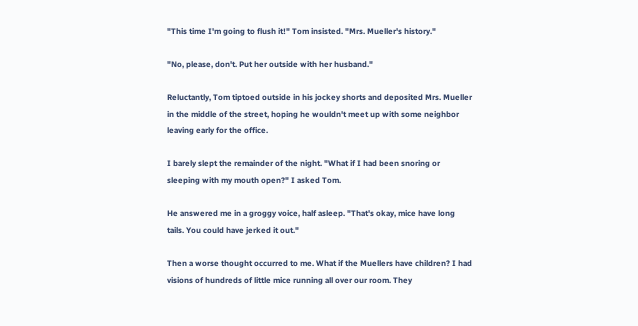"This time I'm going to flush it!" Tom insisted. "Mrs. Mueller's history."

"No, please, don't. Put her outside with her husband."

Reluctantly, Tom tiptoed outside in his jockey shorts and deposited Mrs. Mueller in the middle of the street, hoping he wouldn't meet up with some neighbor leaving early for the office.

I barely slept the remainder of the night. "What if I had been snoring or sleeping with my mouth open?" I asked Tom.

He answered me in a groggy voice, half asleep. "That's okay, mice have long tails. You could have jerked it out."

Then a worse thought occurred to me. What if the Muellers have children? I had visions of hundreds of little mice running all over our room. They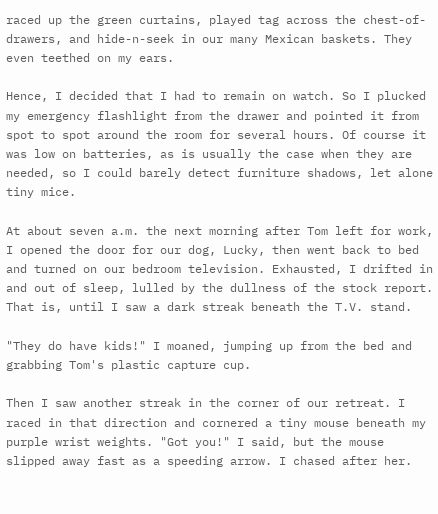raced up the green curtains, played tag across the chest-of-drawers, and hide-n-seek in our many Mexican baskets. They even teethed on my ears.

Hence, I decided that I had to remain on watch. So I plucked my emergency flashlight from the drawer and pointed it from spot to spot around the room for several hours. Of course it was low on batteries, as is usually the case when they are needed, so I could barely detect furniture shadows, let alone tiny mice.

At about seven a.m. the next morning after Tom left for work, I opened the door for our dog, Lucky, then went back to bed and turned on our bedroom television. Exhausted, I drifted in and out of sleep, lulled by the dullness of the stock report. That is, until I saw a dark streak beneath the T.V. stand.

"They do have kids!" I moaned, jumping up from the bed and grabbing Tom's plastic capture cup.

Then I saw another streak in the corner of our retreat. I raced in that direction and cornered a tiny mouse beneath my purple wrist weights. "Got you!" I said, but the mouse slipped away fast as a speeding arrow. I chased after her.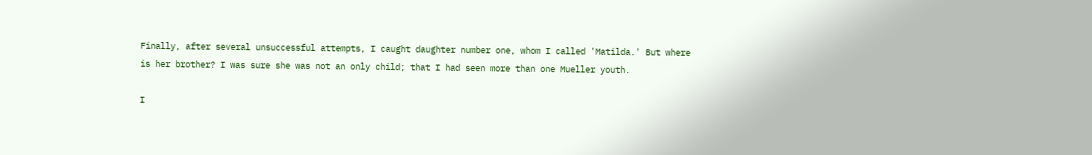Finally, after several unsuccessful attempts, I caught daughter number one, whom I called 'Matilda.' But where is her brother? I was sure she was not an only child; that I had seen more than one Mueller youth.

I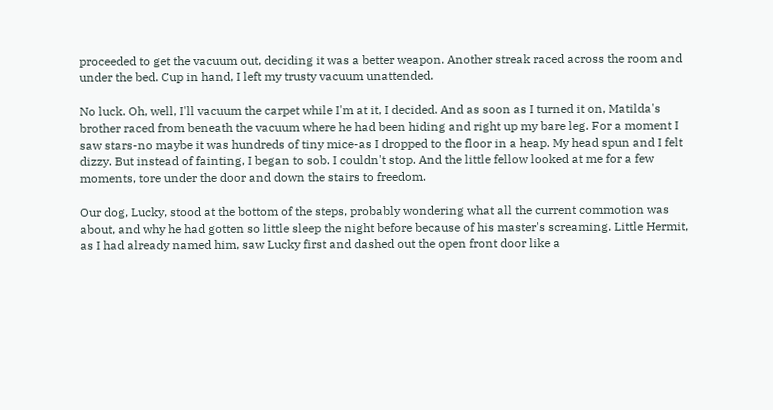proceeded to get the vacuum out, deciding it was a better weapon. Another streak raced across the room and under the bed. Cup in hand, I left my trusty vacuum unattended.

No luck. Oh, well, I'll vacuum the carpet while I'm at it, I decided. And as soon as I turned it on, Matilda's brother raced from beneath the vacuum where he had been hiding and right up my bare leg. For a moment I saw stars-no maybe it was hundreds of tiny mice-as I dropped to the floor in a heap. My head spun and I felt dizzy. But instead of fainting, I began to sob. I couldn't stop. And the little fellow looked at me for a few moments, tore under the door and down the stairs to freedom.

Our dog, Lucky, stood at the bottom of the steps, probably wondering what all the current commotion was about, and why he had gotten so little sleep the night before because of his master's screaming. Little Hermit, as I had already named him, saw Lucky first and dashed out the open front door like a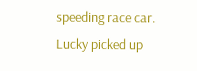speeding race car. Lucky picked up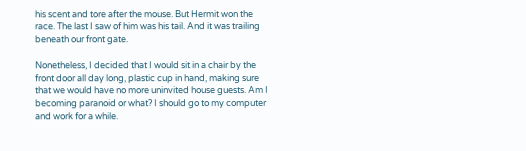his scent and tore after the mouse. But Hermit won the race. The last I saw of him was his tail. And it was trailing beneath our front gate.

Nonetheless, I decided that I would sit in a chair by the front door all day long, plastic cup in hand, making sure that we would have no more uninvited house guests. Am I becoming paranoid or what? I should go to my computer and work for a while.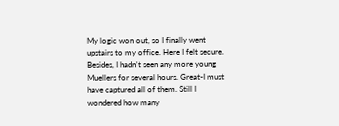My logic won out, so I finally went upstairs to my office. Here I felt secure. Besides, I hadn't seen any more young Muellers for several hours. Great-I must have captured all of them. Still I wondered how many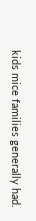kids mice families generally had.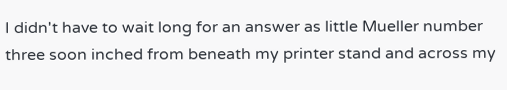I didn't have to wait long for an answer as little Mueller number three soon inched from beneath my printer stand and across my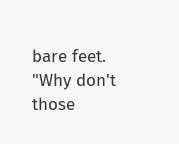bare feet. "Why don't those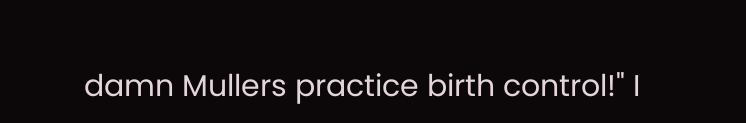damn Mullers practice birth control!" I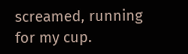screamed, running for my cup.